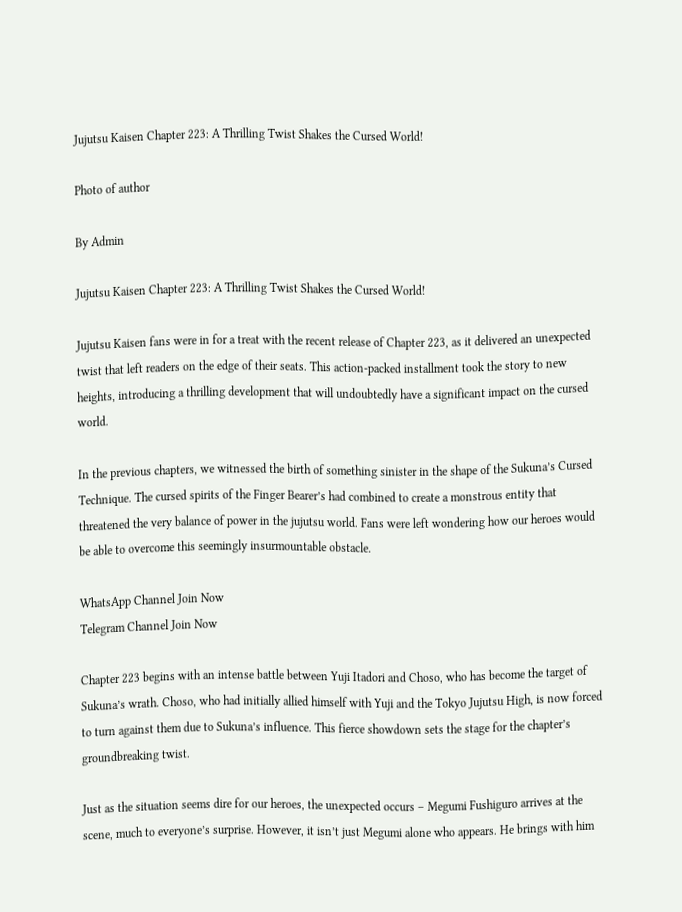Jujutsu Kaisen Chapter 223: A Thrilling Twist Shakes the Cursed World!

Photo of author

By Admin

Jujutsu Kaisen Chapter 223: A Thrilling Twist Shakes the Cursed World!

Jujutsu Kaisen fans were in for a treat with the recent release of Chapter 223, as it delivered an unexpected twist that left readers on the edge of their seats. This action-packed installment took the story to new heights, introducing a thrilling development that will undoubtedly have a significant impact on the cursed world.

In the previous chapters, we witnessed the birth of something sinister in the shape of the Sukuna’s Cursed Technique. The cursed spirits of the Finger Bearer’s had combined to create a monstrous entity that threatened the very balance of power in the jujutsu world. Fans were left wondering how our heroes would be able to overcome this seemingly insurmountable obstacle.

WhatsApp Channel Join Now
Telegram Channel Join Now

Chapter 223 begins with an intense battle between Yuji Itadori and Choso, who has become the target of Sukuna’s wrath. Choso, who had initially allied himself with Yuji and the Tokyo Jujutsu High, is now forced to turn against them due to Sukuna’s influence. This fierce showdown sets the stage for the chapter’s groundbreaking twist.

Just as the situation seems dire for our heroes, the unexpected occurs – Megumi Fushiguro arrives at the scene, much to everyone’s surprise. However, it isn’t just Megumi alone who appears. He brings with him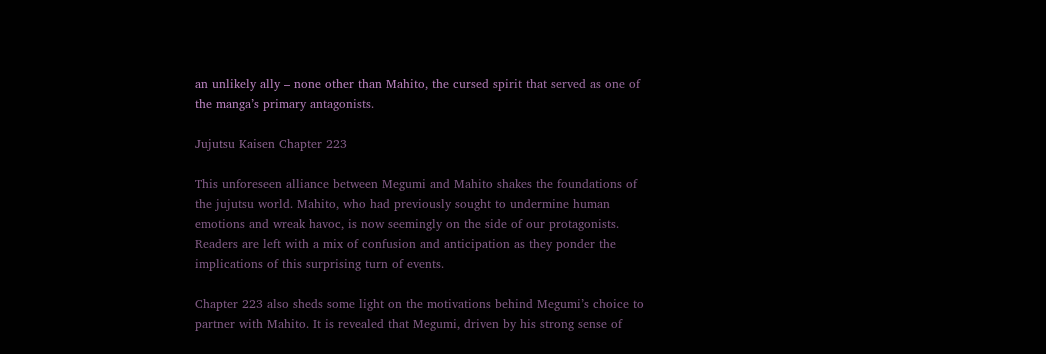an unlikely ally – none other than Mahito, the cursed spirit that served as one of the manga’s primary antagonists.

Jujutsu Kaisen Chapter 223

This unforeseen alliance between Megumi and Mahito shakes the foundations of the jujutsu world. Mahito, who had previously sought to undermine human emotions and wreak havoc, is now seemingly on the side of our protagonists. Readers are left with a mix of confusion and anticipation as they ponder the implications of this surprising turn of events.

Chapter 223 also sheds some light on the motivations behind Megumi’s choice to partner with Mahito. It is revealed that Megumi, driven by his strong sense of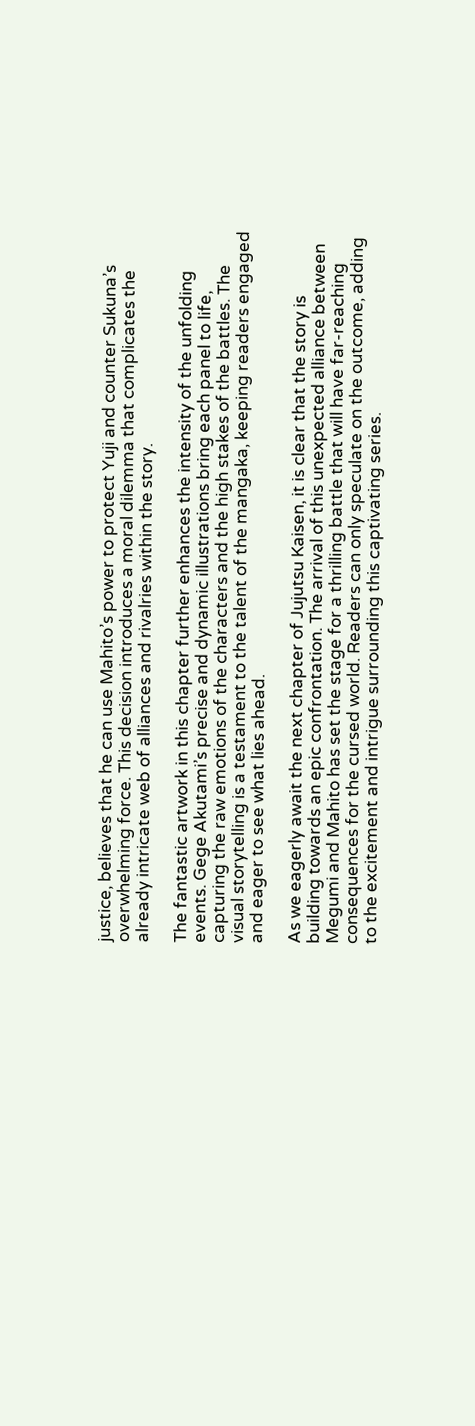justice, believes that he can use Mahito’s power to protect Yuji and counter Sukuna’s overwhelming force. This decision introduces a moral dilemma that complicates the already intricate web of alliances and rivalries within the story.

The fantastic artwork in this chapter further enhances the intensity of the unfolding events. Gege Akutami’s precise and dynamic illustrations bring each panel to life, capturing the raw emotions of the characters and the high stakes of the battles. The visual storytelling is a testament to the talent of the mangaka, keeping readers engaged and eager to see what lies ahead.

As we eagerly await the next chapter of Jujutsu Kaisen, it is clear that the story is building towards an epic confrontation. The arrival of this unexpected alliance between Megumi and Mahito has set the stage for a thrilling battle that will have far-reaching consequences for the cursed world. Readers can only speculate on the outcome, adding to the excitement and intrigue surrounding this captivating series.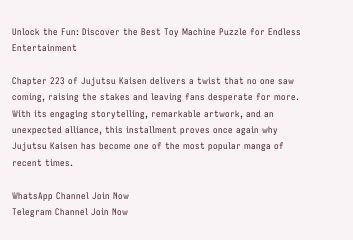Unlock the Fun: Discover the Best Toy Machine Puzzle for Endless Entertainment

Chapter 223 of Jujutsu Kaisen delivers a twist that no one saw coming, raising the stakes and leaving fans desperate for more. With its engaging storytelling, remarkable artwork, and an unexpected alliance, this installment proves once again why Jujutsu Kaisen has become one of the most popular manga of recent times.

WhatsApp Channel Join Now
Telegram Channel Join Now